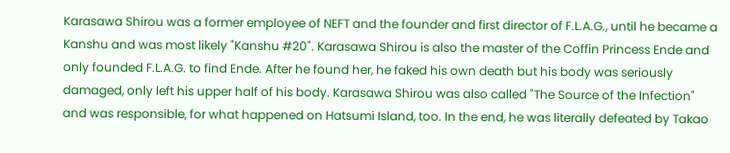Karasawa Shirou was a former employee of NEFT and the founder and first director of F.L.A.G., until he became a Kanshu and was most likely "Kanshu #20". Karasawa Shirou is also the master of the Coffin Princess Ende and only founded F.L.A.G. to find Ende. After he found her, he faked his own death but his body was seriously damaged, only left his upper half of his body. Karasawa Shirou was also called "The Source of the Infection" and was responsible, for what happened on Hatsumi Island, too. In the end, he was literally defeated by Takao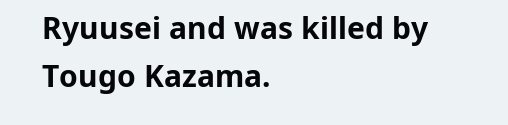Ryuusei and was killed by Tougo Kazama.